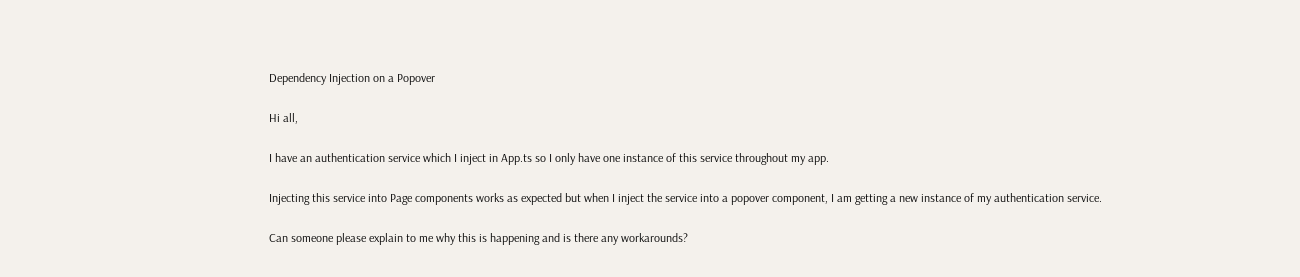Dependency Injection on a Popover

Hi all,

I have an authentication service which I inject in App.ts so I only have one instance of this service throughout my app.

Injecting this service into Page components works as expected but when I inject the service into a popover component, I am getting a new instance of my authentication service.

Can someone please explain to me why this is happening and is there any workarounds?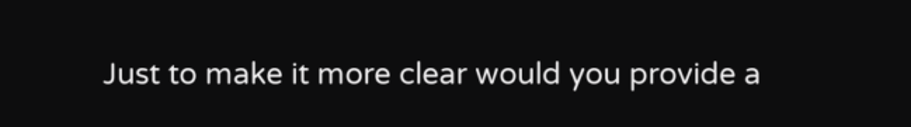Just to make it more clear would you provide a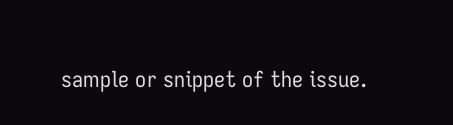sample or snippet of the issue.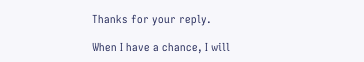Thanks for your reply.

When I have a chance, I will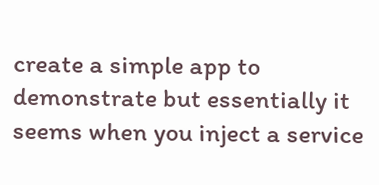create a simple app to demonstrate but essentially it seems when you inject a service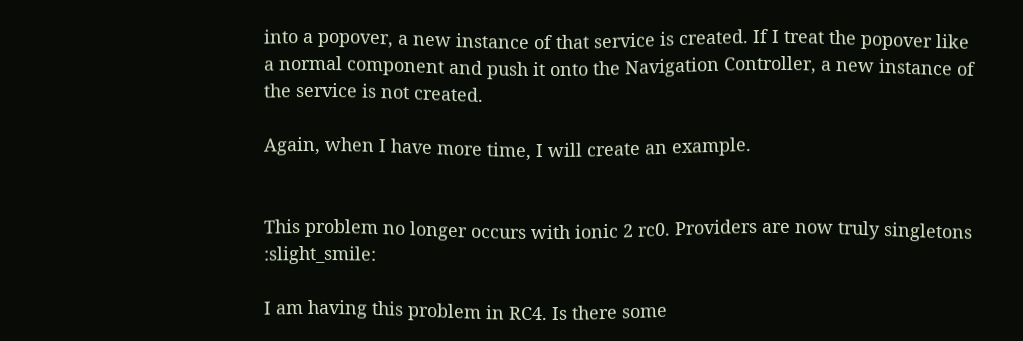into a popover, a new instance of that service is created. If I treat the popover like a normal component and push it onto the Navigation Controller, a new instance of the service is not created.

Again, when I have more time, I will create an example.


This problem no longer occurs with ionic 2 rc0. Providers are now truly singletons :slight_smile:

I am having this problem in RC4. Is there some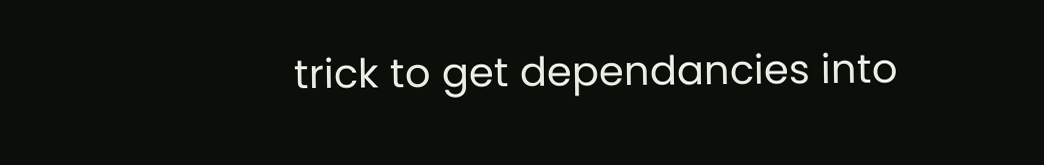trick to get dependancies into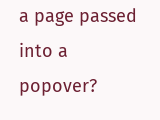a page passed into a popover?